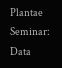Plantae Seminar: Data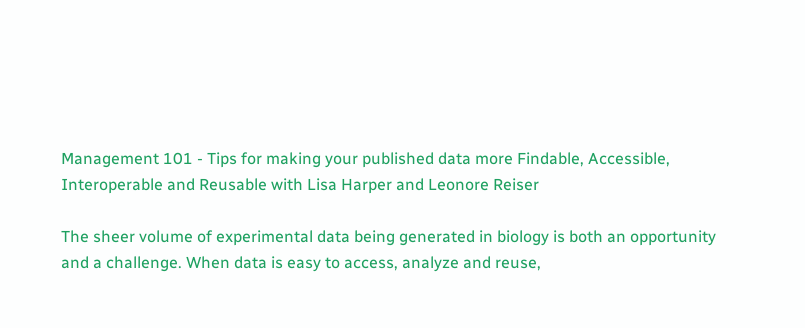Management 101 - Tips for making your published data more Findable, Accessible, Interoperable and Reusable with Lisa Harper and Leonore Reiser

The sheer volume of experimental data being generated in biology is both an opportunity and a challenge. When data is easy to access, analyze and reuse,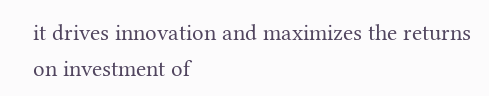it drives innovation and maximizes the returns on investment of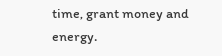time, grant money and energy.